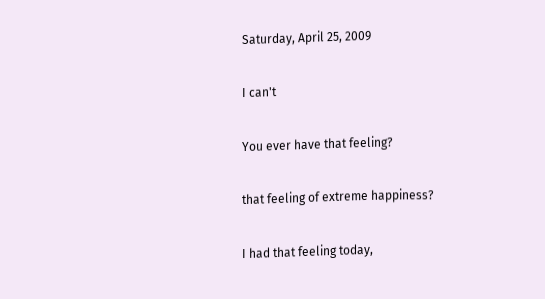Saturday, April 25, 2009

I can't

You ever have that feeling?

that feeling of extreme happiness?

I had that feeling today,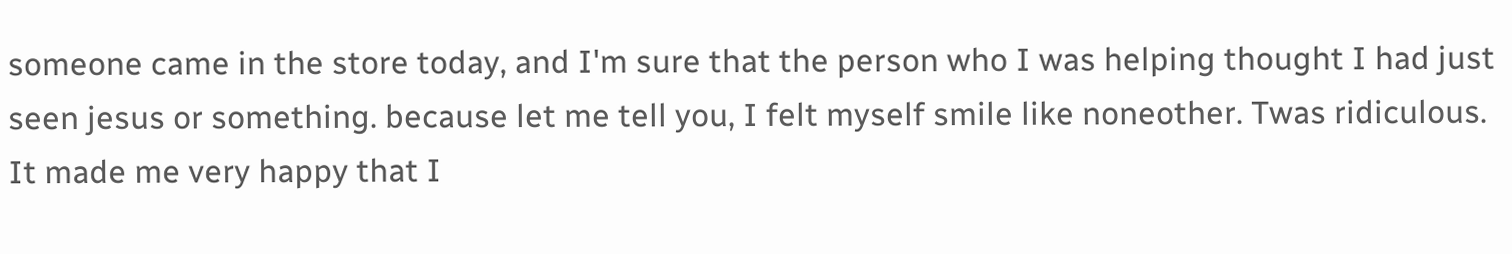someone came in the store today, and I'm sure that the person who I was helping thought I had just seen jesus or something. because let me tell you, I felt myself smile like noneother. Twas ridiculous. It made me very happy that I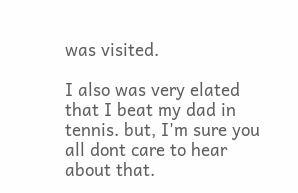was visited.

I also was very elated that I beat my dad in tennis. but, I'm sure you all dont care to hear about that.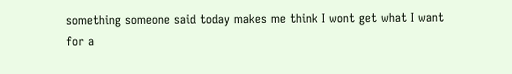something someone said today makes me think I wont get what I want for a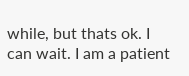while, but thats ok. I can wait. I am a patient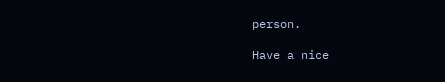person.

Have a nice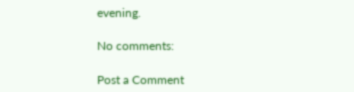evening.

No comments:

Post a Comment